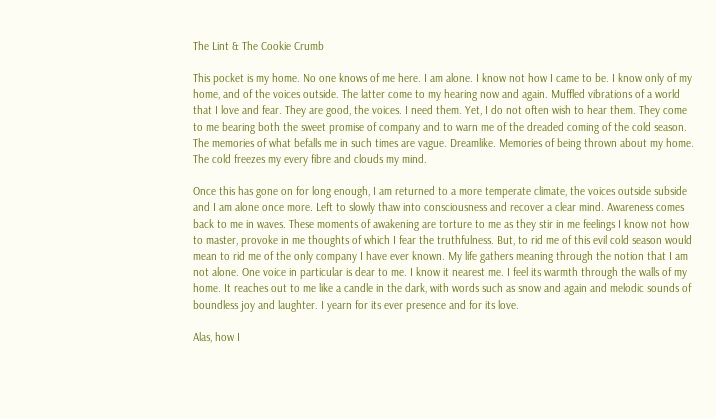The Lint & The Cookie Crumb

This pocket is my home. No one knows of me here. I am alone. I know not how I came to be. I know only of my home, and of the voices outside. The latter come to my hearing now and again. Muffled vibrations of a world that I love and fear. They are good, the voices. I need them. Yet, I do not often wish to hear them. They come to me bearing both the sweet promise of company and to warn me of the dreaded coming of the cold season. The memories of what befalls me in such times are vague. Dreamlike. Memories of being thrown about my home. The cold freezes my every fibre and clouds my mind.

Once this has gone on for long enough, I am returned to a more temperate climate, the voices outside subside and I am alone once more. Left to slowly thaw into consciousness and recover a clear mind. Awareness comes back to me in waves. These moments of awakening are torture to me as they stir in me feelings I know not how to master, provoke in me thoughts of which I fear the truthfulness. But, to rid me of this evil cold season would mean to rid me of the only company I have ever known. My life gathers meaning through the notion that I am not alone. One voice in particular is dear to me. I know it nearest me. I feel its warmth through the walls of my home. It reaches out to me like a candle in the dark, with words such as snow and again and melodic sounds of boundless joy and laughter. I yearn for its ever presence and for its love.

Alas, how I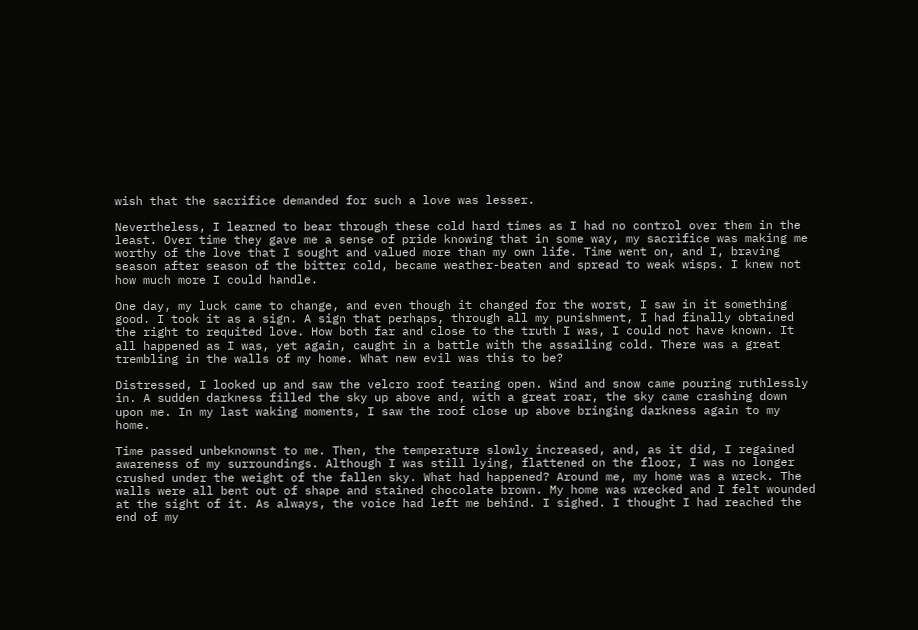wish that the sacrifice demanded for such a love was lesser.

Nevertheless, I learned to bear through these cold hard times as I had no control over them in the least. Over time they gave me a sense of pride knowing that in some way, my sacrifice was making me worthy of the love that I sought and valued more than my own life. Time went on, and I, braving season after season of the bitter cold, became weather-beaten and spread to weak wisps. I knew not how much more I could handle.

One day, my luck came to change, and even though it changed for the worst, I saw in it something good. I took it as a sign. A sign that perhaps, through all my punishment, I had finally obtained the right to requited love. How both far and close to the truth I was, I could not have known. It all happened as I was, yet again, caught in a battle with the assailing cold. There was a great trembling in the walls of my home. What new evil was this to be?

Distressed, I looked up and saw the velcro roof tearing open. Wind and snow came pouring ruthlessly in. A sudden darkness filled the sky up above and, with a great roar, the sky came crashing down upon me. In my last waking moments, I saw the roof close up above bringing darkness again to my home.

Time passed unbeknownst to me. Then, the temperature slowly increased, and, as it did, I regained awareness of my surroundings. Although I was still lying, flattened on the floor, I was no longer crushed under the weight of the fallen sky. What had happened? Around me, my home was a wreck. The walls were all bent out of shape and stained chocolate brown. My home was wrecked and I felt wounded at the sight of it. As always, the voice had left me behind. I sighed. I thought I had reached the end of my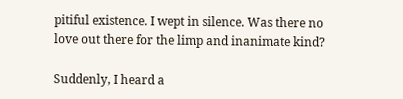pitiful existence. I wept in silence. Was there no love out there for the limp and inanimate kind?

Suddenly, I heard a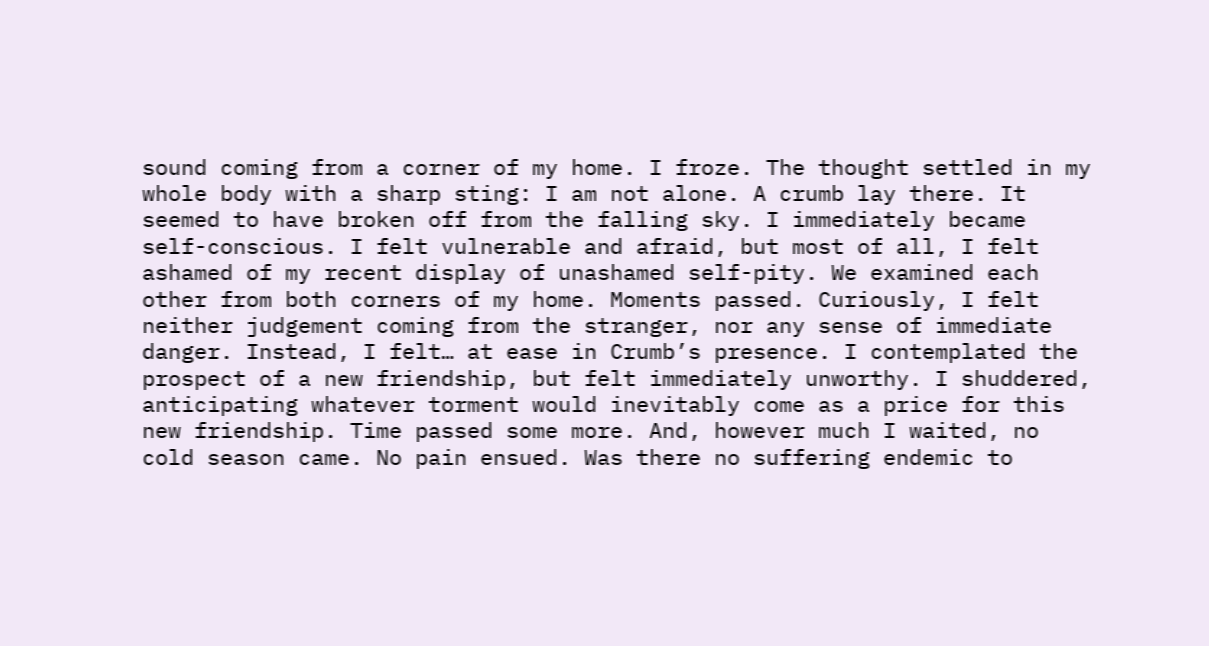sound coming from a corner of my home. I froze. The thought settled in my whole body with a sharp sting: I am not alone. A crumb lay there. It seemed to have broken off from the falling sky. I immediately became self-conscious. I felt vulnerable and afraid, but most of all, I felt ashamed of my recent display of unashamed self-pity. We examined each other from both corners of my home. Moments passed. Curiously, I felt neither judgement coming from the stranger, nor any sense of immediate danger. Instead, I felt… at ease in Crumb’s presence. I contemplated the prospect of a new friendship, but felt immediately unworthy. I shuddered, anticipating whatever torment would inevitably come as a price for this new friendship. Time passed some more. And, however much I waited, no cold season came. No pain ensued. Was there no suffering endemic to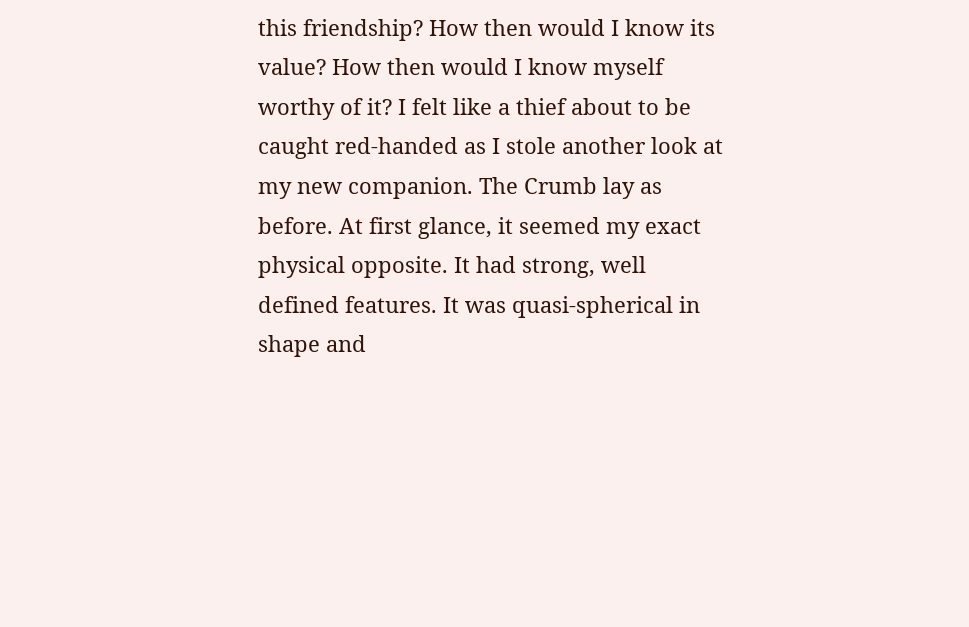this friendship? How then would I know its value? How then would I know myself worthy of it? I felt like a thief about to be caught red-handed as I stole another look at my new companion. The Crumb lay as before. At first glance, it seemed my exact physical opposite. It had strong, well defined features. It was quasi-spherical in shape and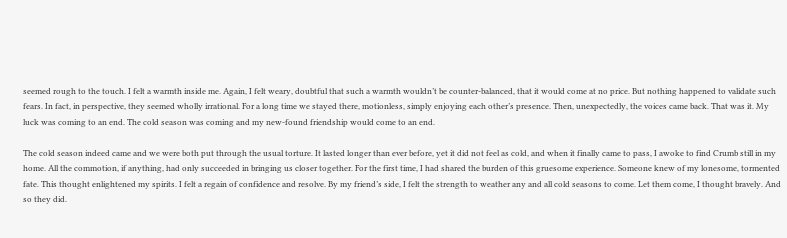seemed rough to the touch. I felt a warmth inside me. Again, I felt weary, doubtful that such a warmth wouldn’t be counter-balanced, that it would come at no price. But nothing happened to validate such fears. In fact, in perspective, they seemed wholly irrational. For a long time we stayed there, motionless, simply enjoying each other’s presence. Then, unexpectedly, the voices came back. That was it. My luck was coming to an end. The cold season was coming and my new-found friendship would come to an end.

The cold season indeed came and we were both put through the usual torture. It lasted longer than ever before, yet it did not feel as cold, and when it finally came to pass, I awoke to find Crumb still in my home. All the commotion, if anything, had only succeeded in bringing us closer together. For the first time, I had shared the burden of this gruesome experience. Someone knew of my lonesome, tormented fate. This thought enlightened my spirits. I felt a regain of confidence and resolve. By my friend’s side, I felt the strength to weather any and all cold seasons to come. Let them come, I thought bravely. And so they did.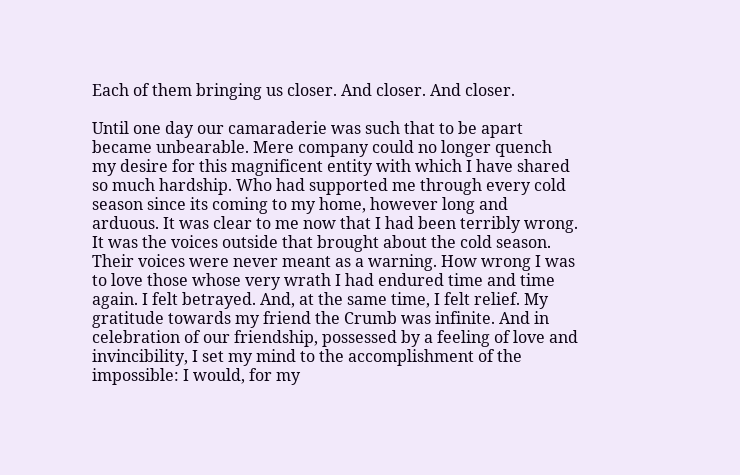Each of them bringing us closer. And closer. And closer.

Until one day our camaraderie was such that to be apart became unbearable. Mere company could no longer quench my desire for this magnificent entity with which I have shared so much hardship. Who had supported me through every cold season since its coming to my home, however long and arduous. It was clear to me now that I had been terribly wrong. It was the voices outside that brought about the cold season. Their voices were never meant as a warning. How wrong I was to love those whose very wrath I had endured time and time again. I felt betrayed. And, at the same time, I felt relief. My gratitude towards my friend the Crumb was infinite. And in celebration of our friendship, possessed by a feeling of love and invincibility, I set my mind to the accomplishment of the impossible: I would, for my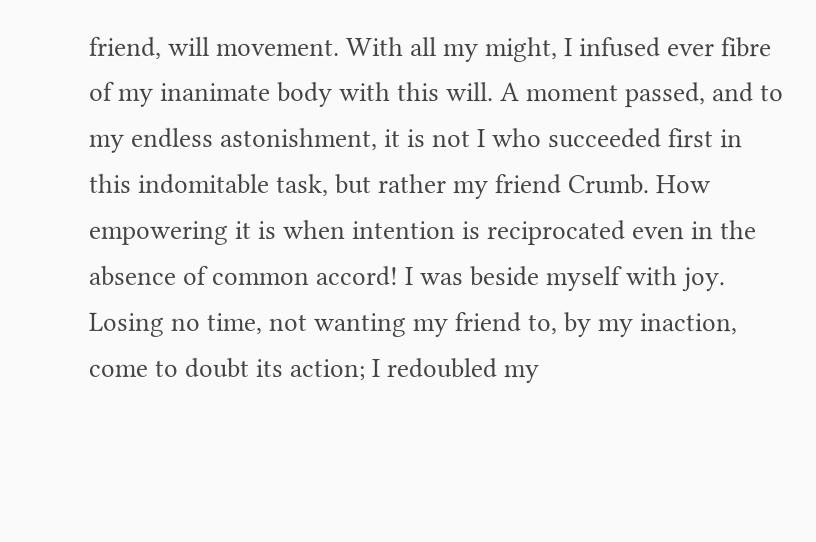friend, will movement. With all my might, I infused ever fibre of my inanimate body with this will. A moment passed, and to my endless astonishment, it is not I who succeeded first in this indomitable task, but rather my friend Crumb. How empowering it is when intention is reciprocated even in the absence of common accord! I was beside myself with joy. Losing no time, not wanting my friend to, by my inaction, come to doubt its action; I redoubled my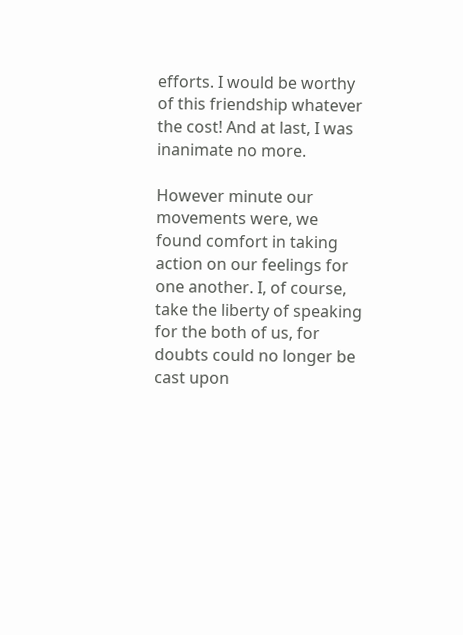efforts. I would be worthy of this friendship whatever the cost! And at last, I was inanimate no more.

However minute our movements were, we found comfort in taking action on our feelings for one another. I, of course, take the liberty of speaking for the both of us, for doubts could no longer be cast upon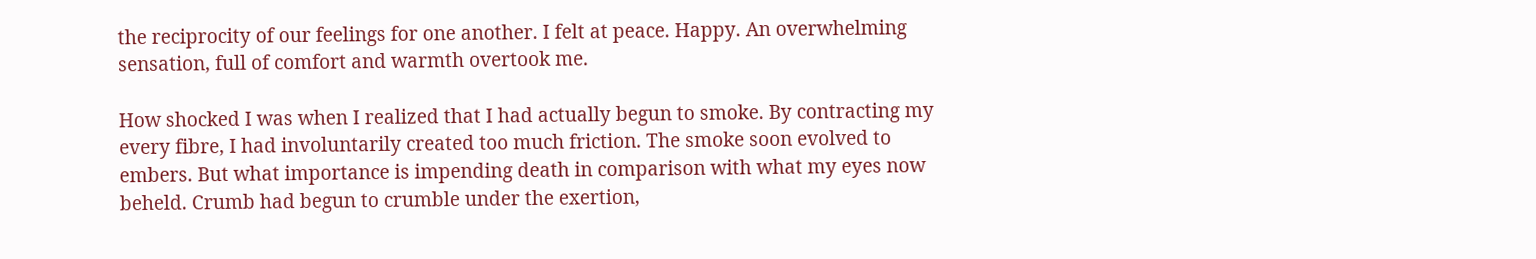the reciprocity of our feelings for one another. I felt at peace. Happy. An overwhelming sensation, full of comfort and warmth overtook me.

How shocked I was when I realized that I had actually begun to smoke. By contracting my every fibre, I had involuntarily created too much friction. The smoke soon evolved to embers. But what importance is impending death in comparison with what my eyes now beheld. Crumb had begun to crumble under the exertion,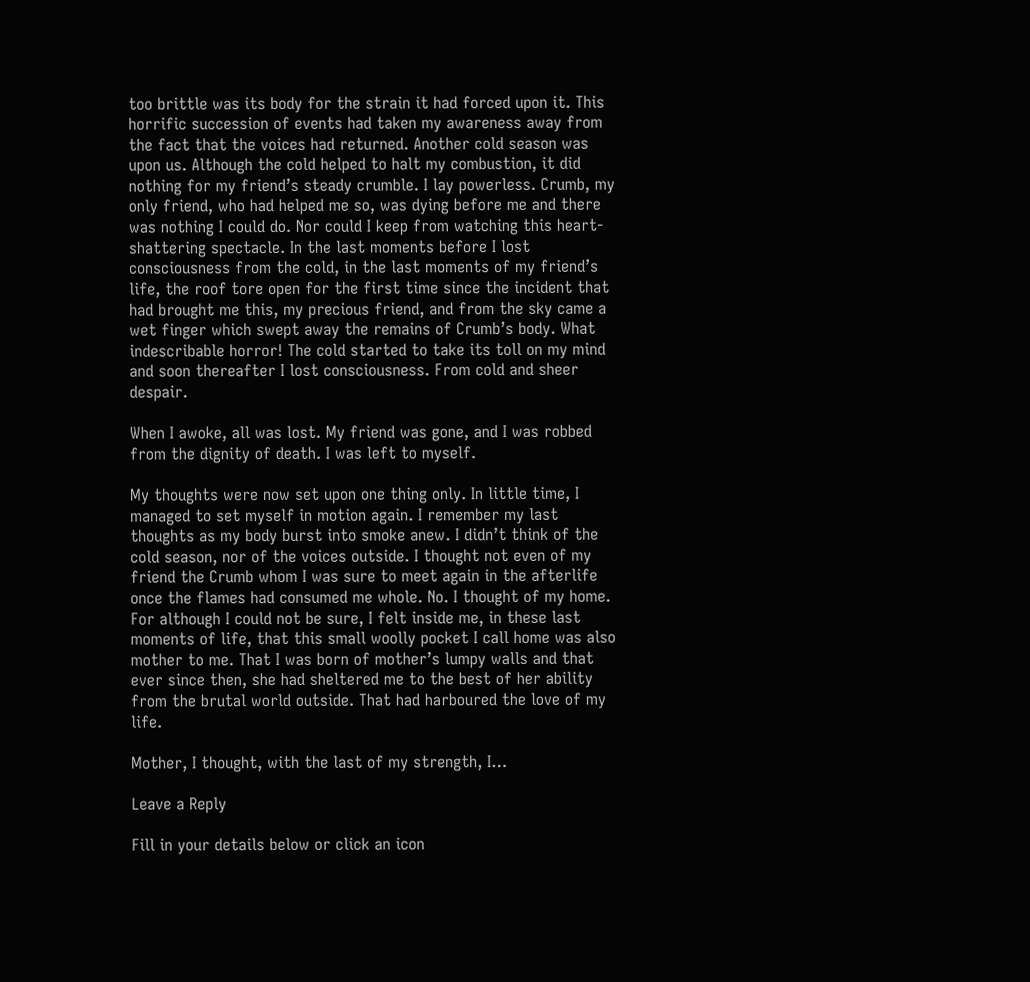too brittle was its body for the strain it had forced upon it. This horrific succession of events had taken my awareness away from the fact that the voices had returned. Another cold season was upon us. Although the cold helped to halt my combustion, it did nothing for my friend’s steady crumble. I lay powerless. Crumb, my only friend, who had helped me so, was dying before me and there was nothing I could do. Nor could I keep from watching this heart-shattering spectacle. In the last moments before I lost consciousness from the cold, in the last moments of my friend’s life, the roof tore open for the first time since the incident that had brought me this, my precious friend, and from the sky came a wet finger which swept away the remains of Crumb’s body. What indescribable horror! The cold started to take its toll on my mind and soon thereafter I lost consciousness. From cold and sheer despair.

When I awoke, all was lost. My friend was gone, and I was robbed from the dignity of death. I was left to myself.

My thoughts were now set upon one thing only. In little time, I managed to set myself in motion again. I remember my last thoughts as my body burst into smoke anew. I didn’t think of the cold season, nor of the voices outside. I thought not even of my friend the Crumb whom I was sure to meet again in the afterlife once the flames had consumed me whole. No. I thought of my home. For although I could not be sure, I felt inside me, in these last moments of life, that this small woolly pocket I call home was also mother to me. That I was born of mother’s lumpy walls and that ever since then, she had sheltered me to the best of her ability from the brutal world outside. That had harboured the love of my life.

Mother, I thought, with the last of my strength, I…

Leave a Reply

Fill in your details below or click an icon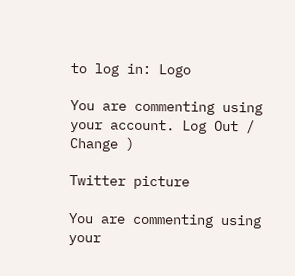to log in: Logo

You are commenting using your account. Log Out /  Change )

Twitter picture

You are commenting using your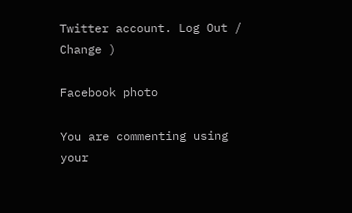Twitter account. Log Out /  Change )

Facebook photo

You are commenting using your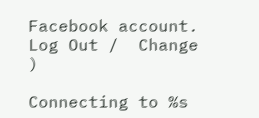Facebook account. Log Out /  Change )

Connecting to %s